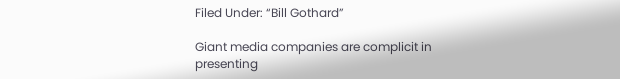Filed Under: “Bill Gothard”

Giant media companies are complicit in presenting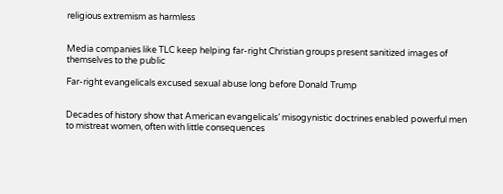religious extremism as harmless


Media companies like TLC keep helping far-right Christian groups present sanitized images of themselves to the public

Far-right evangelicals excused sexual abuse long before Donald Trump


Decades of history show that American evangelicals’ misogynistic doctrines enabled powerful men to mistreat women, often with little consequences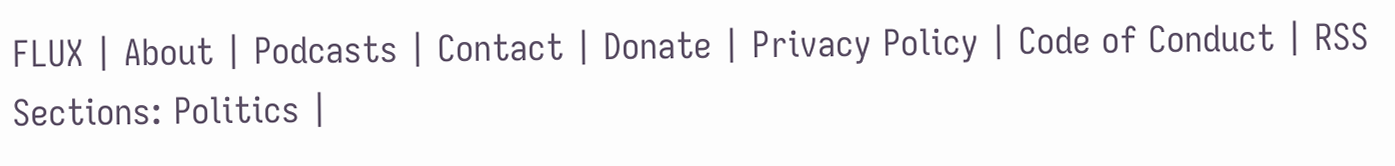FLUX | About | Podcasts | Contact | Donate | Privacy Policy | Code of Conduct | RSS
Sections: Politics |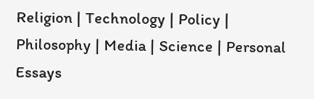Religion | Technology | Policy | Philosophy | Media | Science | Personal Essays